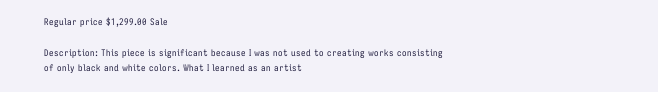Regular price $1,299.00 Sale

Description: This piece is significant because I was not used to creating works consisting of only black and white colors. What I learned as an artist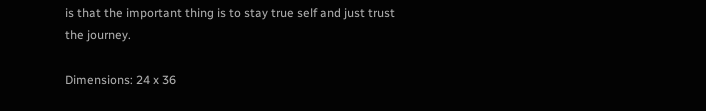is that the important thing is to stay true self and just trust the journey.

Dimensions: 24 x 36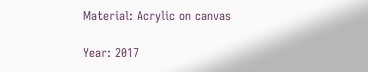Material: Acrylic on canvas

Year: 2017